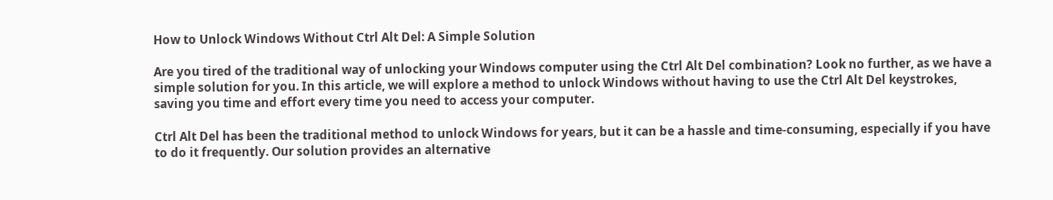How to Unlock Windows Without Ctrl Alt Del: A Simple Solution

Are you tired of the traditional way of unlocking your Windows computer using the Ctrl Alt Del combination? Look no further, as we have a simple solution for you. In this article, we will explore a method to unlock Windows without having to use the Ctrl Alt Del keystrokes, saving you time and effort every time you need to access your computer.

Ctrl Alt Del has been the traditional method to unlock Windows for years, but it can be a hassle and time-consuming, especially if you have to do it frequently. Our solution provides an alternative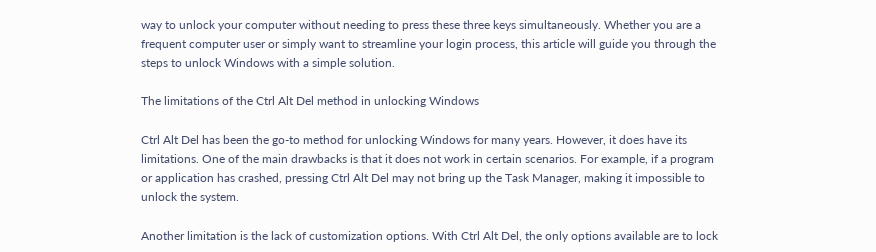way to unlock your computer without needing to press these three keys simultaneously. Whether you are a frequent computer user or simply want to streamline your login process, this article will guide you through the steps to unlock Windows with a simple solution.

The limitations of the Ctrl Alt Del method in unlocking Windows

Ctrl Alt Del has been the go-to method for unlocking Windows for many years. However, it does have its limitations. One of the main drawbacks is that it does not work in certain scenarios. For example, if a program or application has crashed, pressing Ctrl Alt Del may not bring up the Task Manager, making it impossible to unlock the system.

Another limitation is the lack of customization options. With Ctrl Alt Del, the only options available are to lock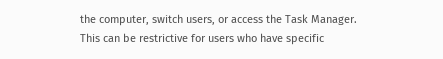the computer, switch users, or access the Task Manager. This can be restrictive for users who have specific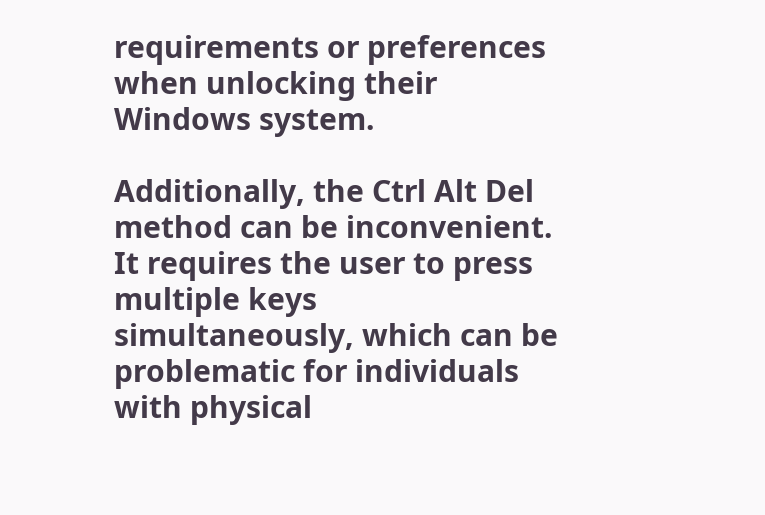requirements or preferences when unlocking their Windows system.

Additionally, the Ctrl Alt Del method can be inconvenient. It requires the user to press multiple keys simultaneously, which can be problematic for individuals with physical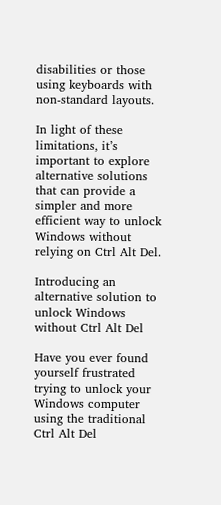disabilities or those using keyboards with non-standard layouts.

In light of these limitations, it’s important to explore alternative solutions that can provide a simpler and more efficient way to unlock Windows without relying on Ctrl Alt Del.

Introducing an alternative solution to unlock Windows without Ctrl Alt Del

Have you ever found yourself frustrated trying to unlock your Windows computer using the traditional Ctrl Alt Del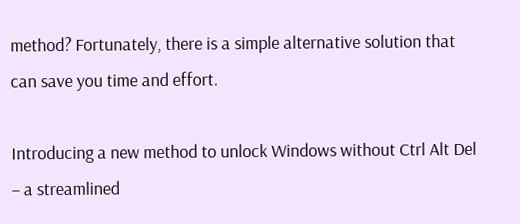method? Fortunately, there is a simple alternative solution that can save you time and effort.

Introducing a new method to unlock Windows without Ctrl Alt Del – a streamlined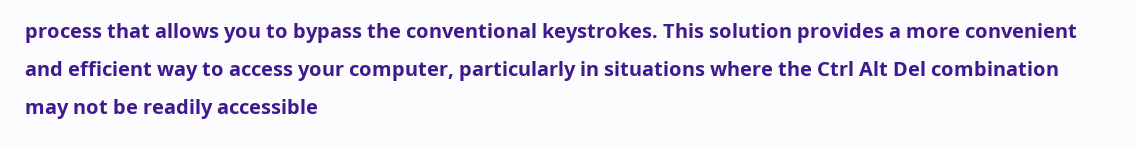process that allows you to bypass the conventional keystrokes. This solution provides a more convenient and efficient way to access your computer, particularly in situations where the Ctrl Alt Del combination may not be readily accessible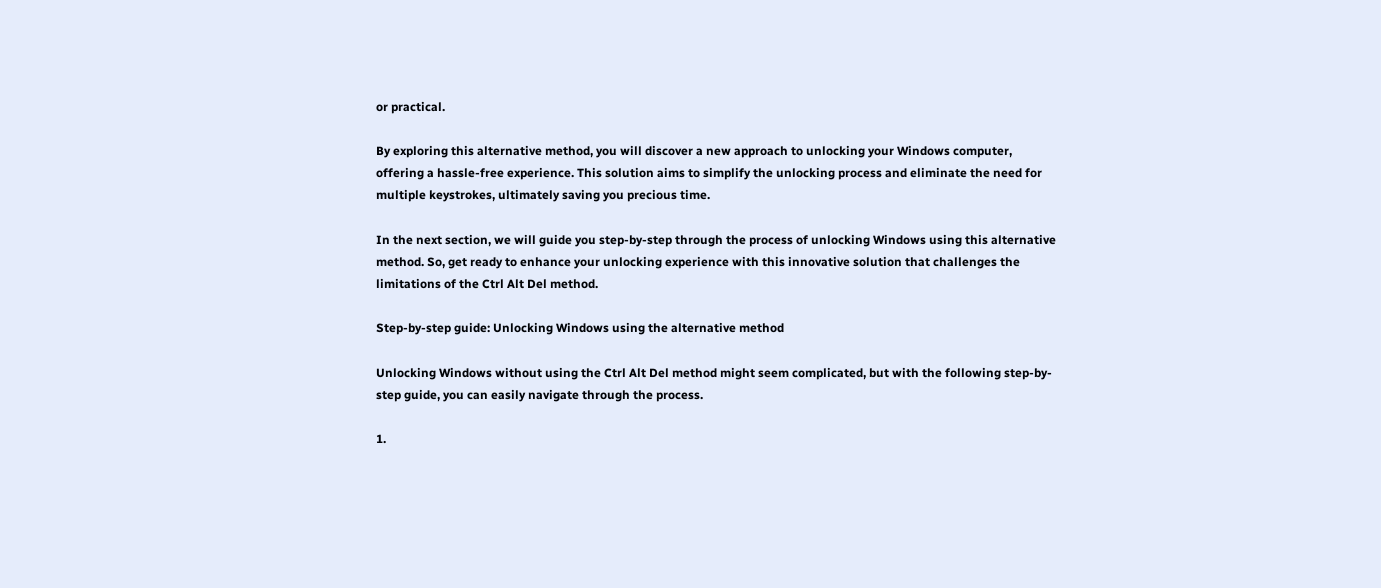or practical.

By exploring this alternative method, you will discover a new approach to unlocking your Windows computer, offering a hassle-free experience. This solution aims to simplify the unlocking process and eliminate the need for multiple keystrokes, ultimately saving you precious time.

In the next section, we will guide you step-by-step through the process of unlocking Windows using this alternative method. So, get ready to enhance your unlocking experience with this innovative solution that challenges the limitations of the Ctrl Alt Del method.

Step-by-step guide: Unlocking Windows using the alternative method

Unlocking Windows without using the Ctrl Alt Del method might seem complicated, but with the following step-by-step guide, you can easily navigate through the process.

1.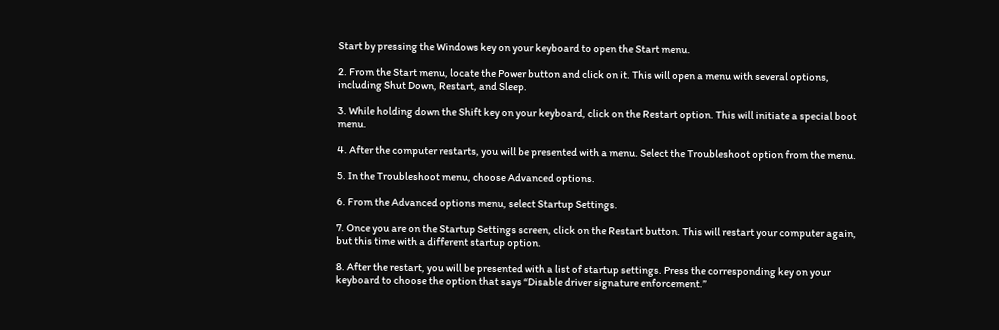Start by pressing the Windows key on your keyboard to open the Start menu.

2. From the Start menu, locate the Power button and click on it. This will open a menu with several options, including Shut Down, Restart, and Sleep.

3. While holding down the Shift key on your keyboard, click on the Restart option. This will initiate a special boot menu.

4. After the computer restarts, you will be presented with a menu. Select the Troubleshoot option from the menu.

5. In the Troubleshoot menu, choose Advanced options.

6. From the Advanced options menu, select Startup Settings.

7. Once you are on the Startup Settings screen, click on the Restart button. This will restart your computer again, but this time with a different startup option.

8. After the restart, you will be presented with a list of startup settings. Press the corresponding key on your keyboard to choose the option that says “Disable driver signature enforcement.”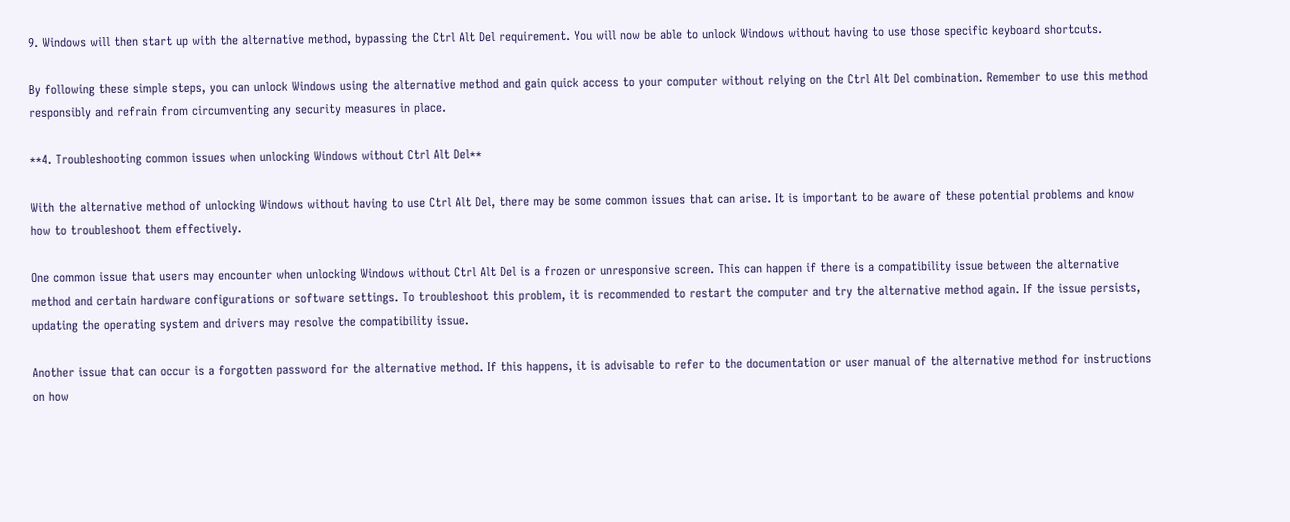9. Windows will then start up with the alternative method, bypassing the Ctrl Alt Del requirement. You will now be able to unlock Windows without having to use those specific keyboard shortcuts.

By following these simple steps, you can unlock Windows using the alternative method and gain quick access to your computer without relying on the Ctrl Alt Del combination. Remember to use this method responsibly and refrain from circumventing any security measures in place.

**4. Troubleshooting common issues when unlocking Windows without Ctrl Alt Del**

With the alternative method of unlocking Windows without having to use Ctrl Alt Del, there may be some common issues that can arise. It is important to be aware of these potential problems and know how to troubleshoot them effectively.

One common issue that users may encounter when unlocking Windows without Ctrl Alt Del is a frozen or unresponsive screen. This can happen if there is a compatibility issue between the alternative method and certain hardware configurations or software settings. To troubleshoot this problem, it is recommended to restart the computer and try the alternative method again. If the issue persists, updating the operating system and drivers may resolve the compatibility issue.

Another issue that can occur is a forgotten password for the alternative method. If this happens, it is advisable to refer to the documentation or user manual of the alternative method for instructions on how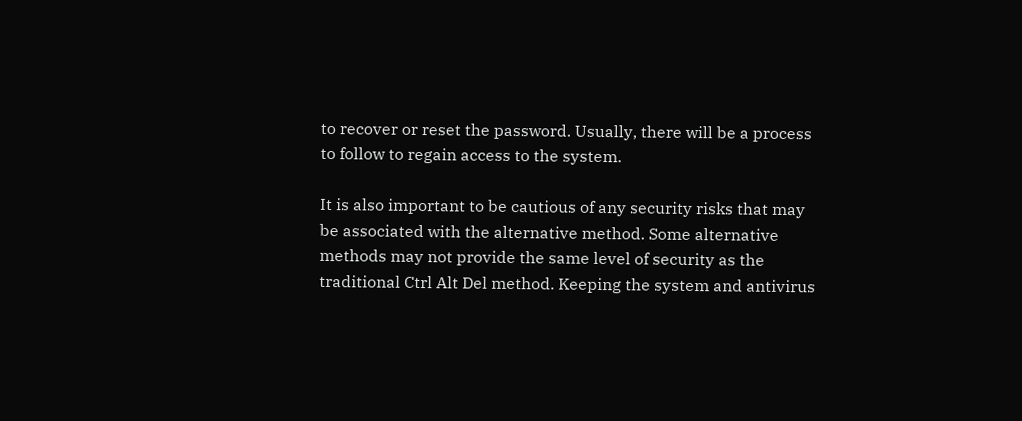to recover or reset the password. Usually, there will be a process to follow to regain access to the system.

It is also important to be cautious of any security risks that may be associated with the alternative method. Some alternative methods may not provide the same level of security as the traditional Ctrl Alt Del method. Keeping the system and antivirus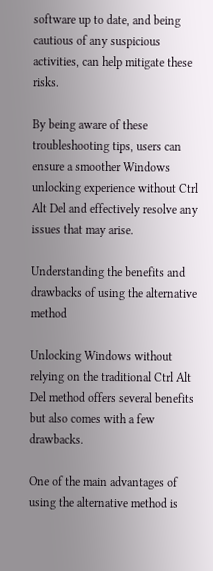software up to date, and being cautious of any suspicious activities, can help mitigate these risks.

By being aware of these troubleshooting tips, users can ensure a smoother Windows unlocking experience without Ctrl Alt Del and effectively resolve any issues that may arise.

Understanding the benefits and drawbacks of using the alternative method

Unlocking Windows without relying on the traditional Ctrl Alt Del method offers several benefits but also comes with a few drawbacks.

One of the main advantages of using the alternative method is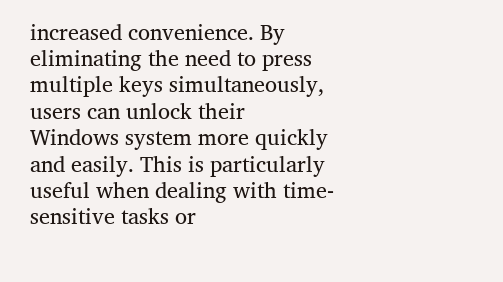increased convenience. By eliminating the need to press multiple keys simultaneously, users can unlock their Windows system more quickly and easily. This is particularly useful when dealing with time-sensitive tasks or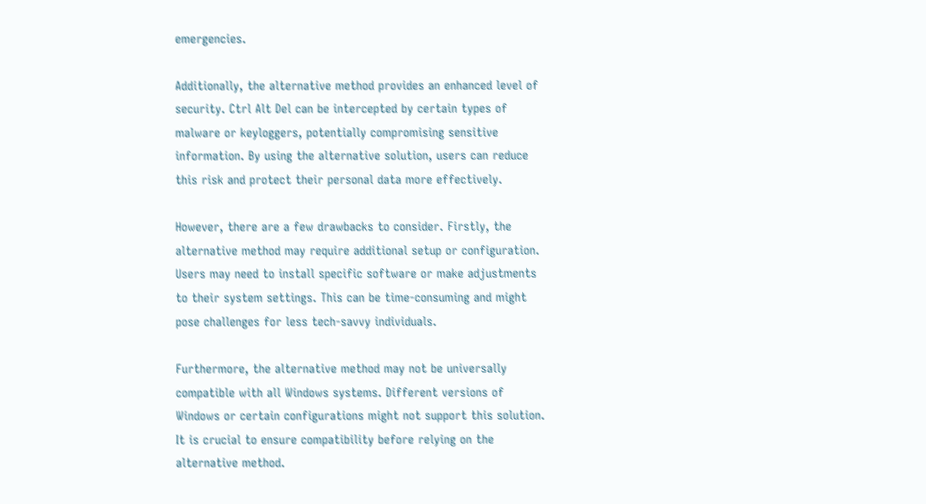emergencies.

Additionally, the alternative method provides an enhanced level of security. Ctrl Alt Del can be intercepted by certain types of malware or keyloggers, potentially compromising sensitive information. By using the alternative solution, users can reduce this risk and protect their personal data more effectively.

However, there are a few drawbacks to consider. Firstly, the alternative method may require additional setup or configuration. Users may need to install specific software or make adjustments to their system settings. This can be time-consuming and might pose challenges for less tech-savvy individuals.

Furthermore, the alternative method may not be universally compatible with all Windows systems. Different versions of Windows or certain configurations might not support this solution. It is crucial to ensure compatibility before relying on the alternative method.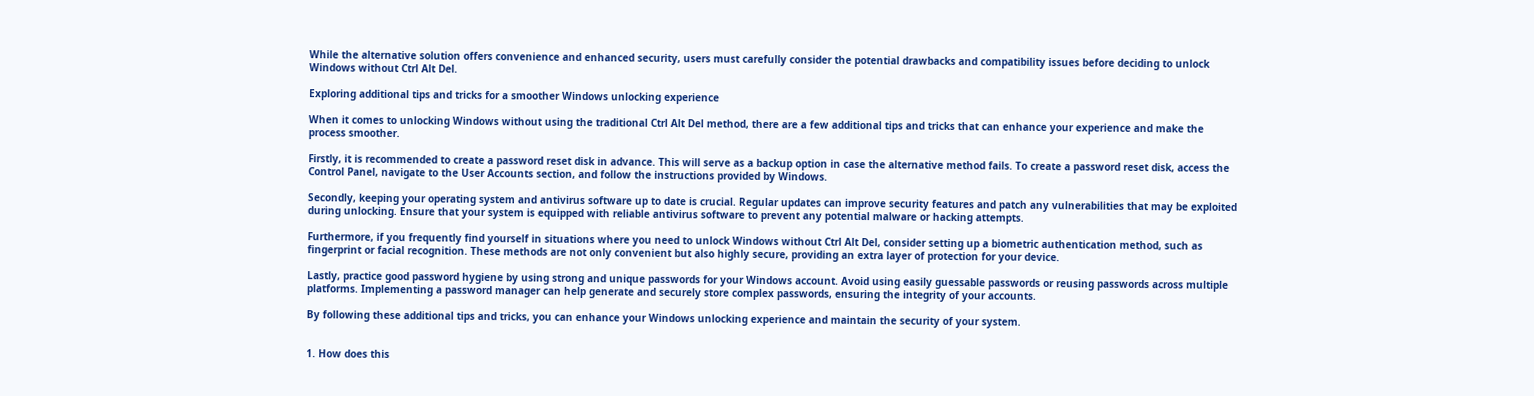While the alternative solution offers convenience and enhanced security, users must carefully consider the potential drawbacks and compatibility issues before deciding to unlock Windows without Ctrl Alt Del.

Exploring additional tips and tricks for a smoother Windows unlocking experience

When it comes to unlocking Windows without using the traditional Ctrl Alt Del method, there are a few additional tips and tricks that can enhance your experience and make the process smoother.

Firstly, it is recommended to create a password reset disk in advance. This will serve as a backup option in case the alternative method fails. To create a password reset disk, access the Control Panel, navigate to the User Accounts section, and follow the instructions provided by Windows.

Secondly, keeping your operating system and antivirus software up to date is crucial. Regular updates can improve security features and patch any vulnerabilities that may be exploited during unlocking. Ensure that your system is equipped with reliable antivirus software to prevent any potential malware or hacking attempts.

Furthermore, if you frequently find yourself in situations where you need to unlock Windows without Ctrl Alt Del, consider setting up a biometric authentication method, such as fingerprint or facial recognition. These methods are not only convenient but also highly secure, providing an extra layer of protection for your device.

Lastly, practice good password hygiene by using strong and unique passwords for your Windows account. Avoid using easily guessable passwords or reusing passwords across multiple platforms. Implementing a password manager can help generate and securely store complex passwords, ensuring the integrity of your accounts.

By following these additional tips and tricks, you can enhance your Windows unlocking experience and maintain the security of your system.


1. How does this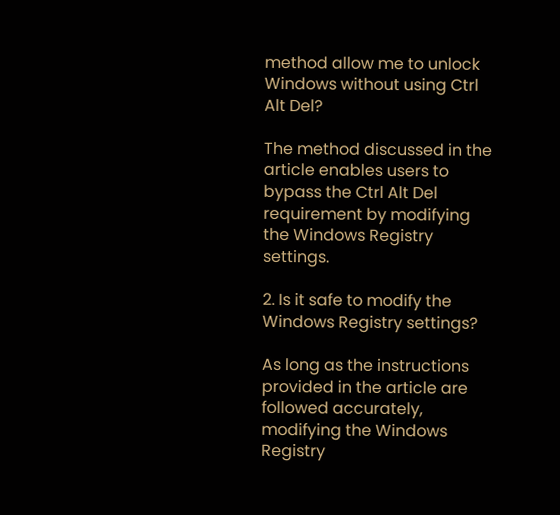method allow me to unlock Windows without using Ctrl Alt Del?

The method discussed in the article enables users to bypass the Ctrl Alt Del requirement by modifying the Windows Registry settings.

2. Is it safe to modify the Windows Registry settings?

As long as the instructions provided in the article are followed accurately, modifying the Windows Registry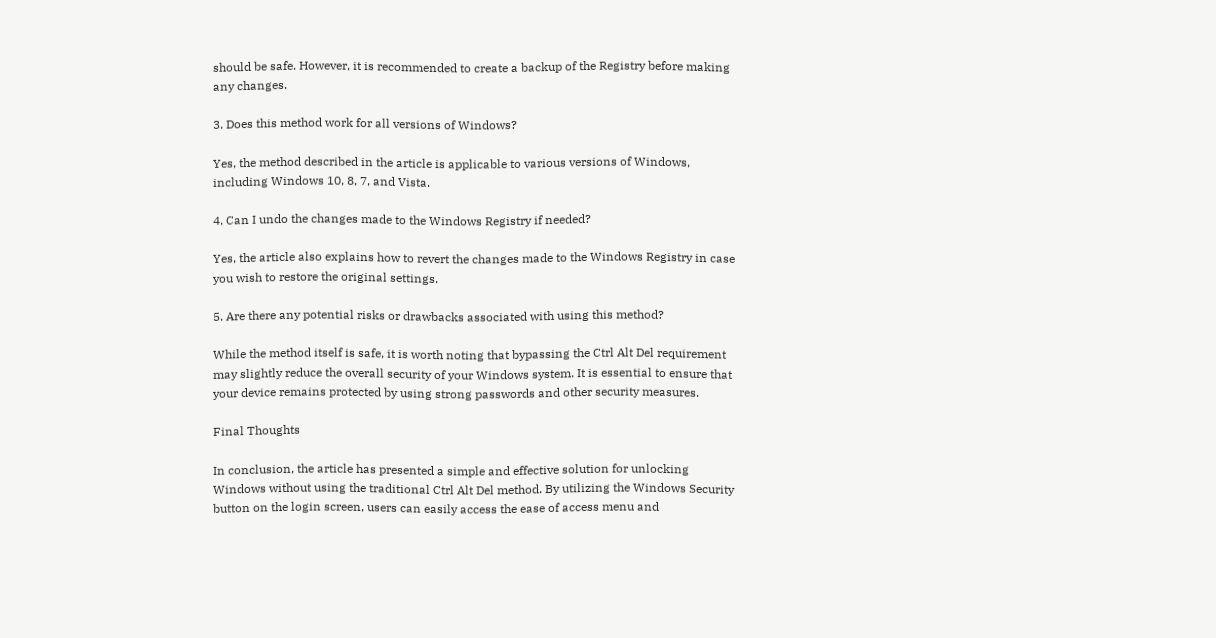should be safe. However, it is recommended to create a backup of the Registry before making any changes.

3. Does this method work for all versions of Windows?

Yes, the method described in the article is applicable to various versions of Windows, including Windows 10, 8, 7, and Vista.

4. Can I undo the changes made to the Windows Registry if needed?

Yes, the article also explains how to revert the changes made to the Windows Registry in case you wish to restore the original settings.

5. Are there any potential risks or drawbacks associated with using this method?

While the method itself is safe, it is worth noting that bypassing the Ctrl Alt Del requirement may slightly reduce the overall security of your Windows system. It is essential to ensure that your device remains protected by using strong passwords and other security measures.

Final Thoughts

In conclusion, the article has presented a simple and effective solution for unlocking Windows without using the traditional Ctrl Alt Del method. By utilizing the Windows Security button on the login screen, users can easily access the ease of access menu and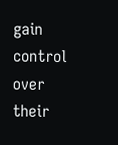gain control over their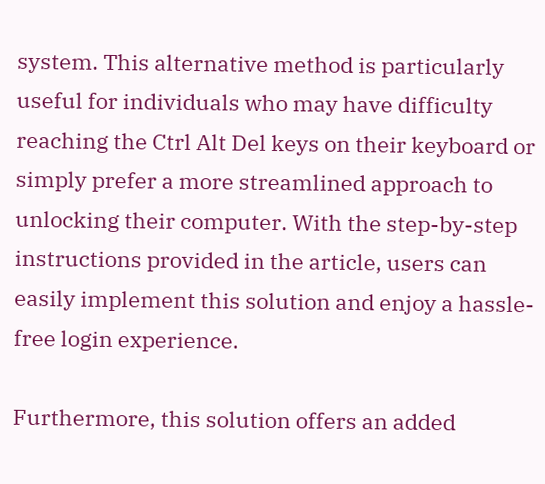system. This alternative method is particularly useful for individuals who may have difficulty reaching the Ctrl Alt Del keys on their keyboard or simply prefer a more streamlined approach to unlocking their computer. With the step-by-step instructions provided in the article, users can easily implement this solution and enjoy a hassle-free login experience.

Furthermore, this solution offers an added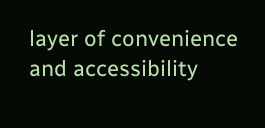layer of convenience and accessibility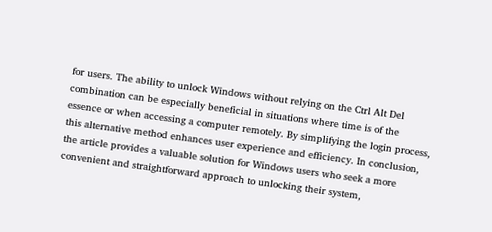for users. The ability to unlock Windows without relying on the Ctrl Alt Del combination can be especially beneficial in situations where time is of the essence or when accessing a computer remotely. By simplifying the login process, this alternative method enhances user experience and efficiency. In conclusion, the article provides a valuable solution for Windows users who seek a more convenient and straightforward approach to unlocking their system,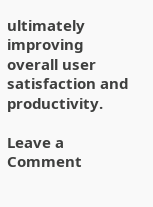ultimately improving overall user satisfaction and productivity.

Leave a Comment